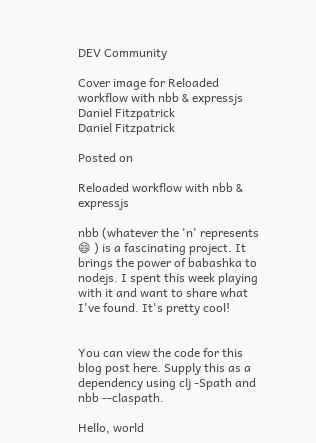DEV Community

Cover image for Reloaded workflow with nbb & expressjs
Daniel Fitzpatrick
Daniel Fitzpatrick

Posted on

Reloaded workflow with nbb & expressjs

nbb (whatever the 'n' represents 😄 ) is a fascinating project. It brings the power of babashka to nodejs. I spent this week playing with it and want to share what I've found. It's pretty cool!


You can view the code for this blog post here. Supply this as a dependency using clj -Spath and nbb --claspath.

Hello, world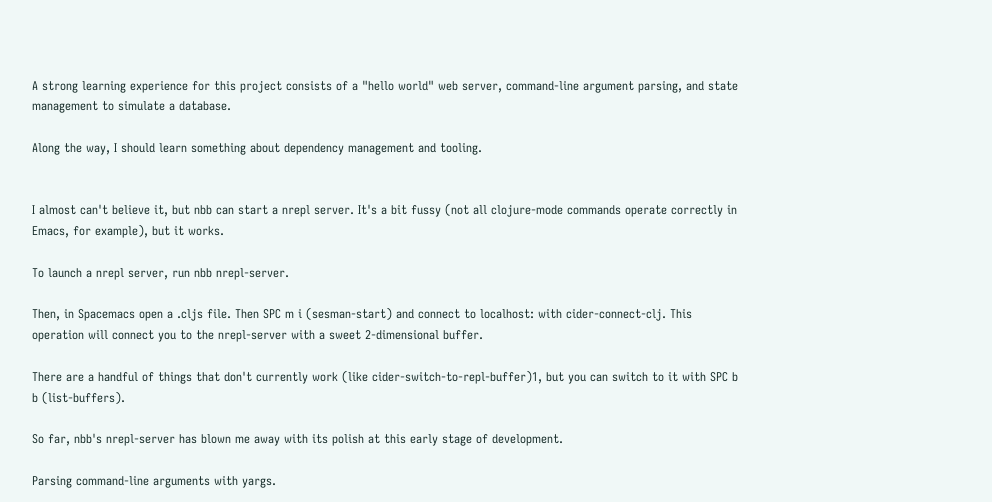A strong learning experience for this project consists of a "hello world" web server, command-line argument parsing, and state management to simulate a database.

Along the way, I should learn something about dependency management and tooling.


I almost can't believe it, but nbb can start a nrepl server. It's a bit fussy (not all clojure-mode commands operate correctly in Emacs, for example), but it works.

To launch a nrepl server, run nbb nrepl-server.

Then, in Spacemacs open a .cljs file. Then SPC m i (sesman-start) and connect to localhost: with cider-connect-clj. This operation will connect you to the nrepl-server with a sweet 2-dimensional buffer.

There are a handful of things that don't currently work (like cider-switch-to-repl-buffer)1, but you can switch to it with SPC b b (list-buffers).

So far, nbb's nrepl-server has blown me away with its polish at this early stage of development.

Parsing command-line arguments with yargs.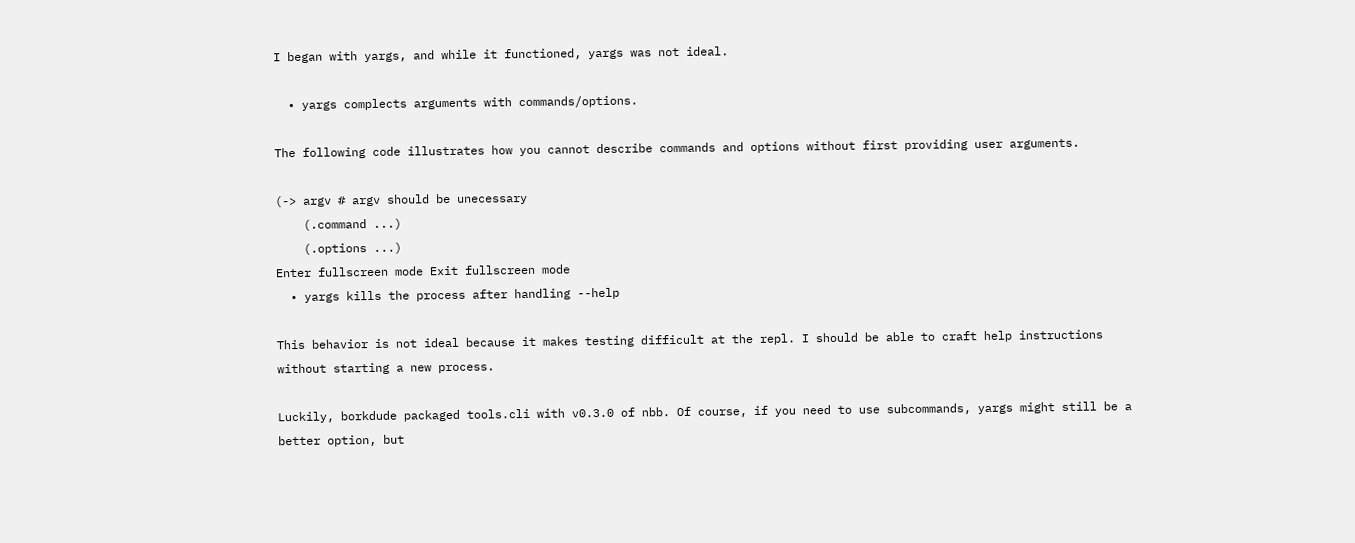I began with yargs, and while it functioned, yargs was not ideal.

  • yargs complects arguments with commands/options.

The following code illustrates how you cannot describe commands and options without first providing user arguments.

(-> argv # argv should be unecessary
    (.command ...)
    (.options ...)
Enter fullscreen mode Exit fullscreen mode
  • yargs kills the process after handling --help

This behavior is not ideal because it makes testing difficult at the repl. I should be able to craft help instructions without starting a new process.

Luckily, borkdude packaged tools.cli with v0.3.0 of nbb. Of course, if you need to use subcommands, yargs might still be a better option, but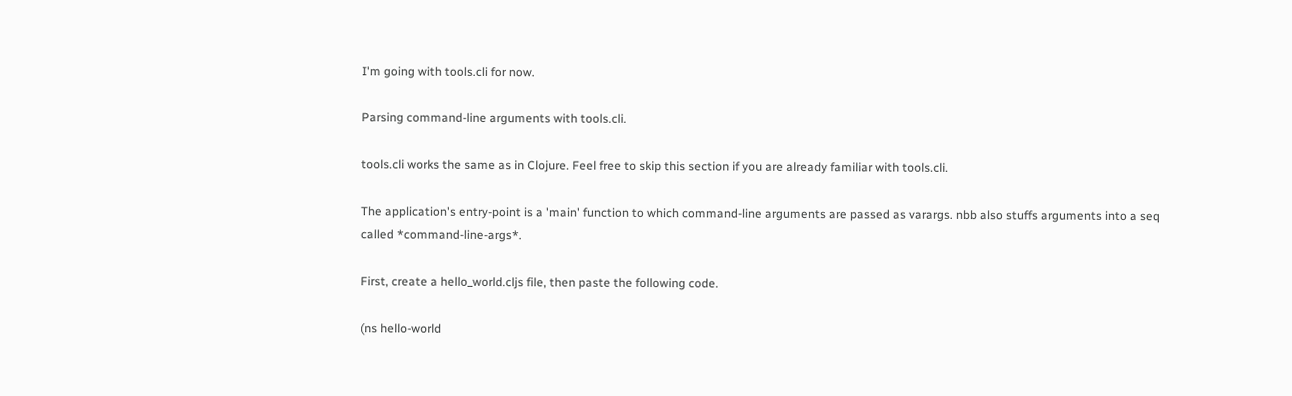I'm going with tools.cli for now.

Parsing command-line arguments with tools.cli.

tools.cli works the same as in Clojure. Feel free to skip this section if you are already familiar with tools.cli.

The application's entry-point is a 'main' function to which command-line arguments are passed as varargs. nbb also stuffs arguments into a seq called *command-line-args*.

First, create a hello_world.cljs file, then paste the following code.

(ns hello-world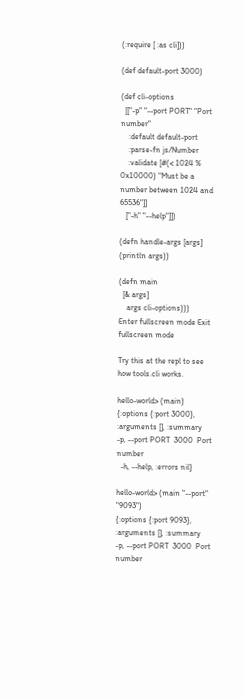(:require [ :as cli]))

(def default-port 3000)

(def cli-options
  [["-p" "--port PORT" "Port number"
    :default default-port
    :parse-fn js/Number
    :validate [#(< 1024 % 0x10000) "Must be a number between 1024 and 65536"]]
   ["-h" "--help"]])

(defn handle-args [args] (println args))

(defn main
  [& args]
    args cli-options)))
Enter fullscreen mode Exit fullscreen mode

Try this at the repl to see how tools.cli works.

hello-world> (main)
{:options {:port 3000}, :arguments [], :summary   -p, --port PORT  3000  Port number
  -h, --help, :errors nil}

hello-world> (main "--port" "9093")
{:options {:port 9093}, :arguments [], :summary   -p, --port PORT  3000  Port number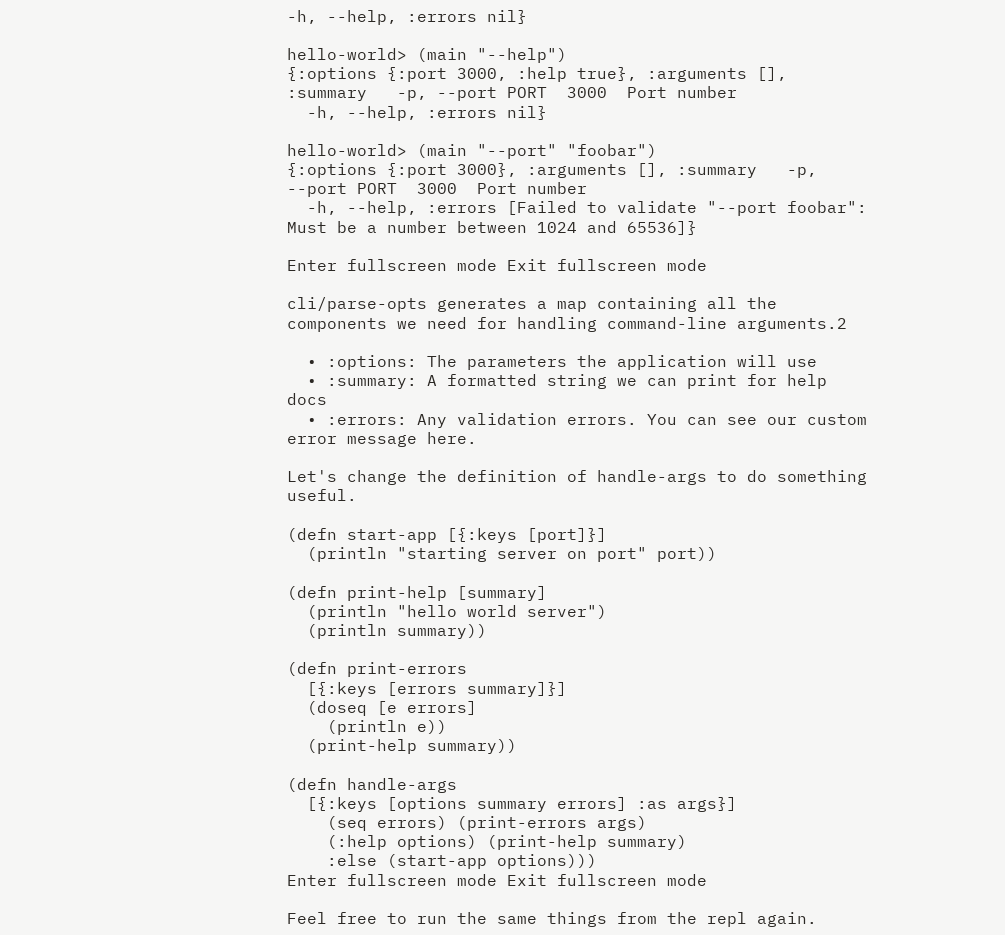-h, --help, :errors nil}

hello-world> (main "--help")
{:options {:port 3000, :help true}, :arguments [], :summary   -p, --port PORT  3000  Port number
  -h, --help, :errors nil}

hello-world> (main "--port" "foobar")
{:options {:port 3000}, :arguments [], :summary   -p, --port PORT  3000  Port number
  -h, --help, :errors [Failed to validate "--port foobar": Must be a number between 1024 and 65536]}

Enter fullscreen mode Exit fullscreen mode

cli/parse-opts generates a map containing all the components we need for handling command-line arguments.2

  • :options: The parameters the application will use
  • :summary: A formatted string we can print for help docs
  • :errors: Any validation errors. You can see our custom error message here.

Let's change the definition of handle-args to do something useful.

(defn start-app [{:keys [port]}]
  (println "starting server on port" port))

(defn print-help [summary]
  (println "hello world server")
  (println summary))

(defn print-errors
  [{:keys [errors summary]}]
  (doseq [e errors]
    (println e))
  (print-help summary))

(defn handle-args
  [{:keys [options summary errors] :as args}]
    (seq errors) (print-errors args)
    (:help options) (print-help summary)
    :else (start-app options)))
Enter fullscreen mode Exit fullscreen mode

Feel free to run the same things from the repl again.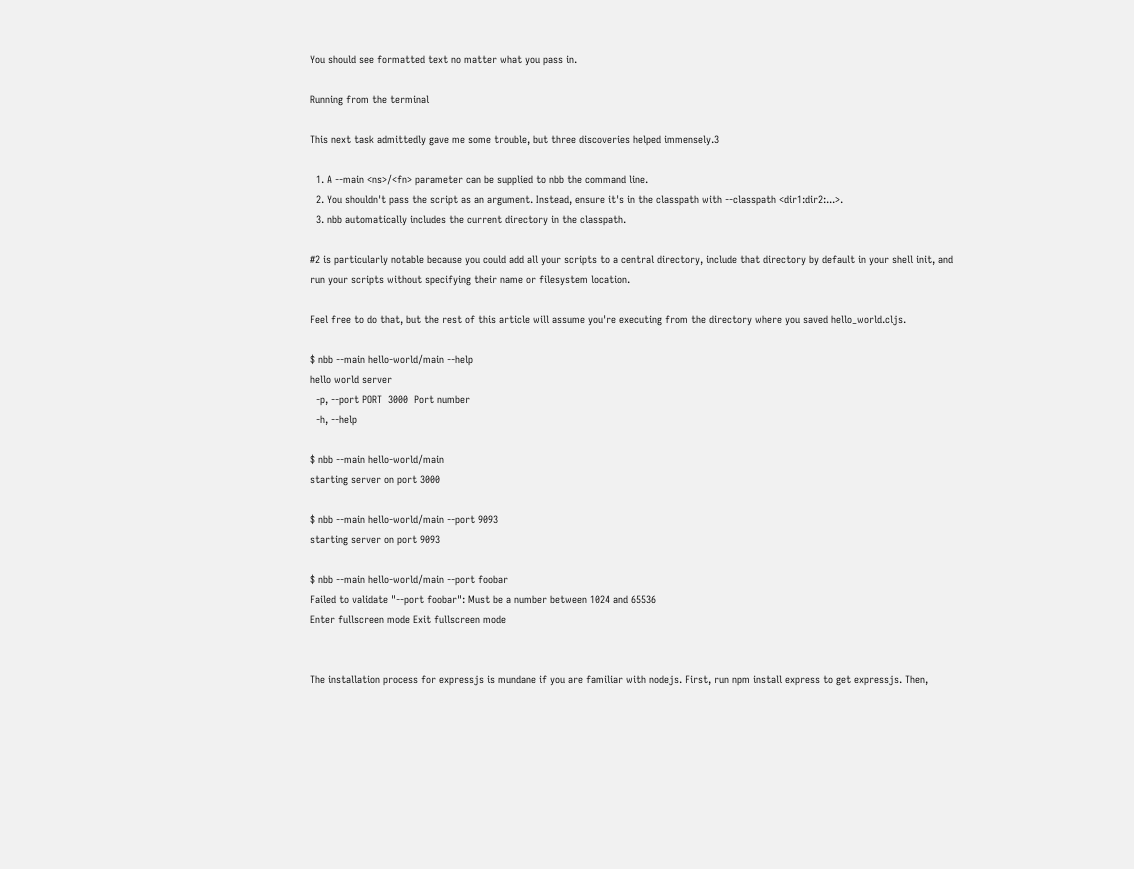You should see formatted text no matter what you pass in.

Running from the terminal

This next task admittedly gave me some trouble, but three discoveries helped immensely.3

  1. A --main <ns>/<fn> parameter can be supplied to nbb the command line.
  2. You shouldn't pass the script as an argument. Instead, ensure it's in the classpath with --classpath <dir1:dir2:...>.
  3. nbb automatically includes the current directory in the classpath.

#2 is particularly notable because you could add all your scripts to a central directory, include that directory by default in your shell init, and run your scripts without specifying their name or filesystem location.

Feel free to do that, but the rest of this article will assume you're executing from the directory where you saved hello_world.cljs.

$ nbb --main hello-world/main --help
hello world server
  -p, --port PORT  3000  Port number
  -h, --help

$ nbb --main hello-world/main
starting server on port 3000

$ nbb --main hello-world/main --port 9093
starting server on port 9093

$ nbb --main hello-world/main --port foobar
Failed to validate "--port foobar": Must be a number between 1024 and 65536
Enter fullscreen mode Exit fullscreen mode


The installation process for expressjs is mundane if you are familiar with nodejs. First, run npm install express to get expressjs. Then,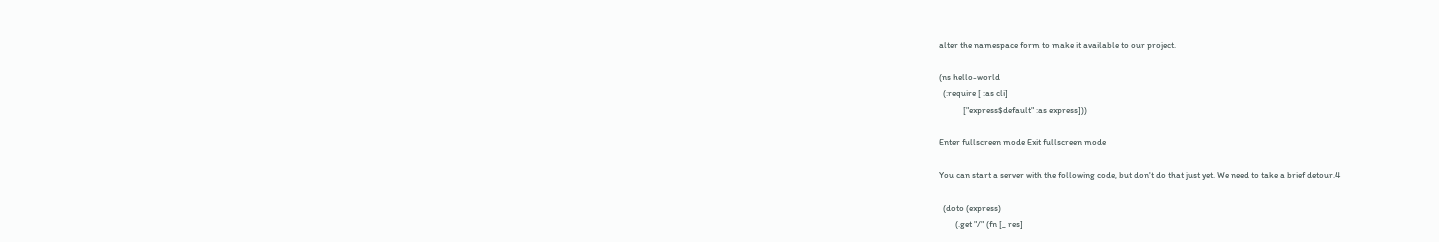alter the namespace form to make it available to our project.

(ns hello-world
  (:require [ :as cli]
            ["express$default" :as express]))

Enter fullscreen mode Exit fullscreen mode

You can start a server with the following code, but don't do that just yet. We need to take a brief detour.4

  (doto (express)
        (.get "/" (fn [_ res]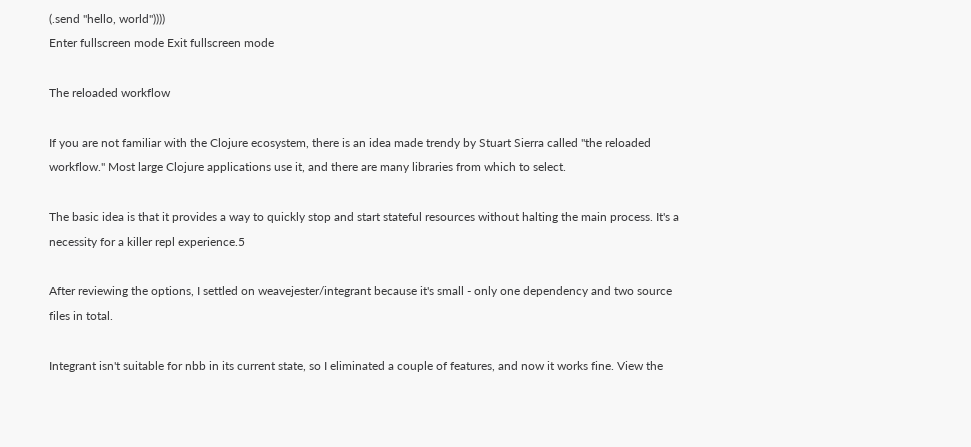(.send "hello, world"))))
Enter fullscreen mode Exit fullscreen mode

The reloaded workflow

If you are not familiar with the Clojure ecosystem, there is an idea made trendy by Stuart Sierra called "the reloaded workflow." Most large Clojure applications use it, and there are many libraries from which to select.

The basic idea is that it provides a way to quickly stop and start stateful resources without halting the main process. It's a necessity for a killer repl experience.5

After reviewing the options, I settled on weavejester/integrant because it's small - only one dependency and two source files in total.

Integrant isn't suitable for nbb in its current state, so I eliminated a couple of features, and now it works fine. View the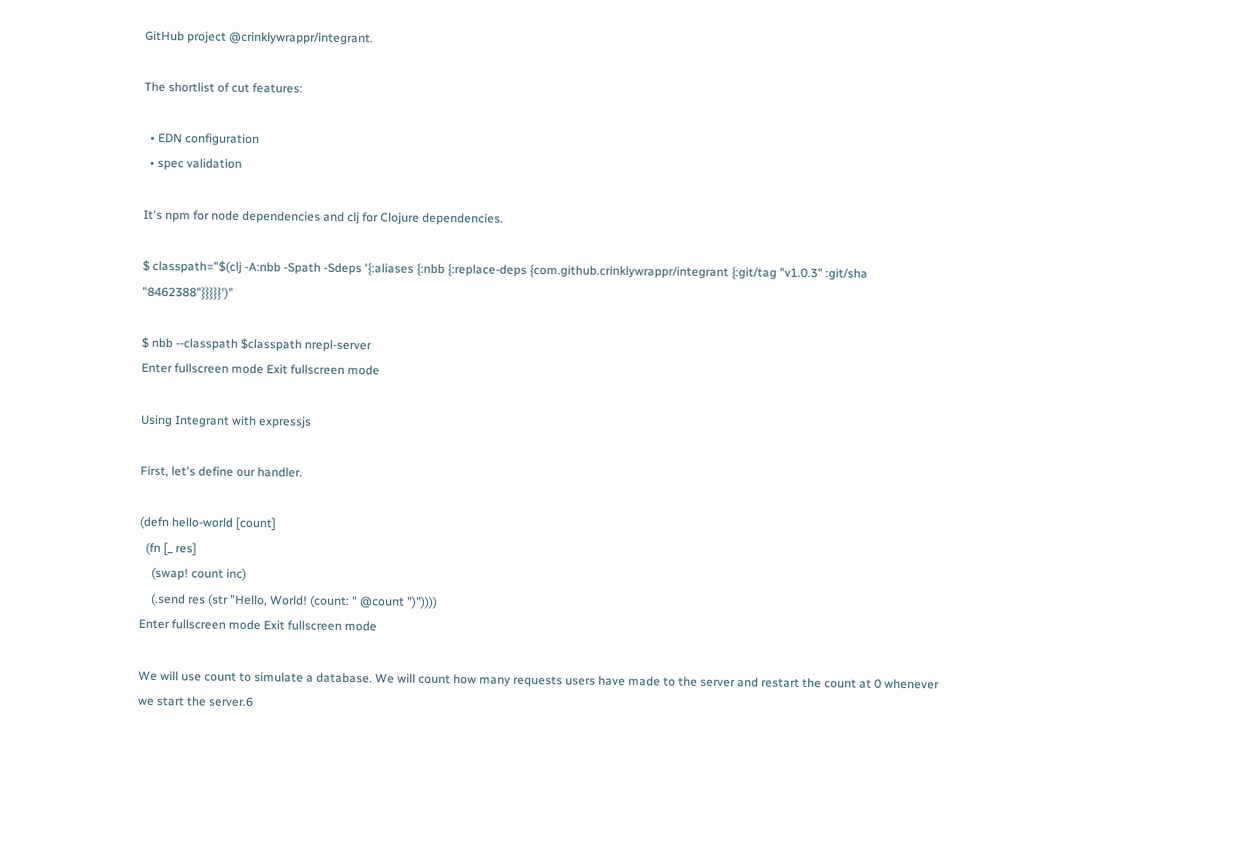GitHub project @crinklywrappr/integrant.

The shortlist of cut features:

  • EDN configuration
  • spec validation

It's npm for node dependencies and clj for Clojure dependencies.

$ classpath="$(clj -A:nbb -Spath -Sdeps '{:aliases {:nbb {:replace-deps {com.github.crinklywrappr/integrant {:git/tag "v1.0.3" :git/sha "8462388"}}}}}')"

$ nbb --classpath $classpath nrepl-server
Enter fullscreen mode Exit fullscreen mode

Using Integrant with expressjs

First, let's define our handler.

(defn hello-world [count]
  (fn [_ res]
    (swap! count inc)
    (.send res (str "Hello, World! (count: " @count ")"))))
Enter fullscreen mode Exit fullscreen mode

We will use count to simulate a database. We will count how many requests users have made to the server and restart the count at 0 whenever we start the server.6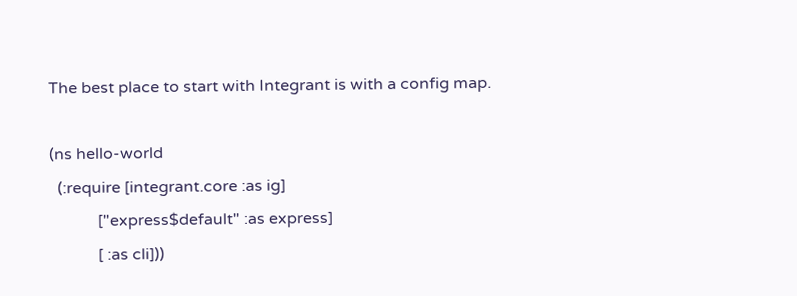The best place to start with Integrant is with a config map.

(ns hello-world
  (:require [integrant.core :as ig]
            ["express$default" :as express]
            [ :as cli]))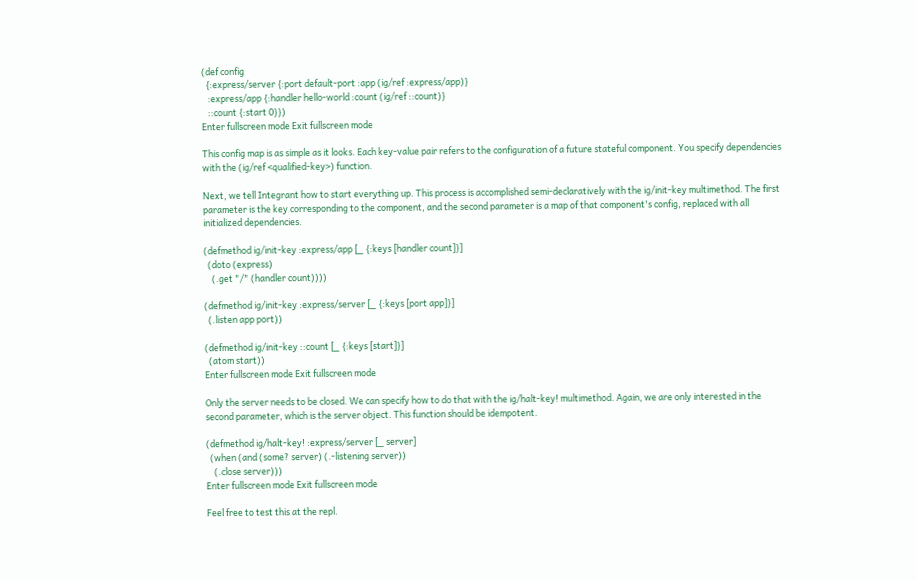(def config
  {:express/server {:port default-port :app (ig/ref :express/app)}
   :express/app {:handler hello-world :count (ig/ref ::count)}
   ::count {:start 0}})
Enter fullscreen mode Exit fullscreen mode

This config map is as simple as it looks. Each key-value pair refers to the configuration of a future stateful component. You specify dependencies with the (ig/ref <qualified-key>) function.

Next, we tell Integrant how to start everything up. This process is accomplished semi-declaratively with the ig/init-key multimethod. The first parameter is the key corresponding to the component, and the second parameter is a map of that component's config, replaced with all initialized dependencies.

(defmethod ig/init-key :express/app [_ {:keys [handler count]}]
  (doto (express)
    (.get "/" (handler count))))

(defmethod ig/init-key :express/server [_ {:keys [port app]}]
  (.listen app port))

(defmethod ig/init-key ::count [_ {:keys [start]}]
  (atom start))
Enter fullscreen mode Exit fullscreen mode

Only the server needs to be closed. We can specify how to do that with the ig/halt-key! multimethod. Again, we are only interested in the second parameter, which is the server object. This function should be idempotent.

(defmethod ig/halt-key! :express/server [_ server]
  (when (and (some? server) (.-listening server))
    (.close server)))
Enter fullscreen mode Exit fullscreen mode

Feel free to test this at the repl.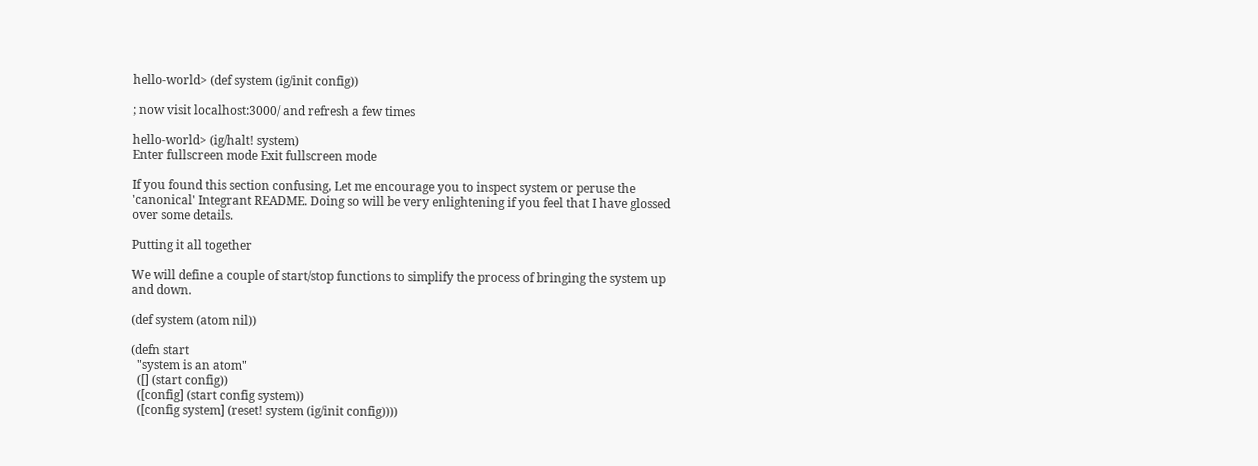hello-world> (def system (ig/init config))

; now visit localhost:3000/ and refresh a few times

hello-world> (ig/halt! system)
Enter fullscreen mode Exit fullscreen mode

If you found this section confusing, Let me encourage you to inspect system or peruse the 'canonical' Integrant README. Doing so will be very enlightening if you feel that I have glossed over some details.

Putting it all together

We will define a couple of start/stop functions to simplify the process of bringing the system up and down.

(def system (atom nil))

(defn start
  "system is an atom"
  ([] (start config))
  ([config] (start config system))
  ([config system] (reset! system (ig/init config))))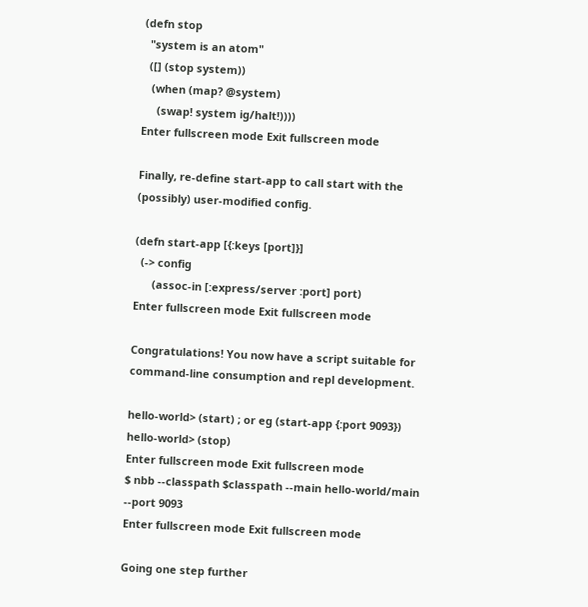(defn stop
  "system is an atom"
  ([] (stop system))
   (when (map? @system)
     (swap! system ig/halt!))))
Enter fullscreen mode Exit fullscreen mode

Finally, re-define start-app to call start with the (possibly) user-modified config.

(defn start-app [{:keys [port]}]
  (-> config
      (assoc-in [:express/server :port] port)
Enter fullscreen mode Exit fullscreen mode

Congratulations! You now have a script suitable for command-line consumption and repl development.

hello-world> (start) ; or eg (start-app {:port 9093})
hello-world> (stop)
Enter fullscreen mode Exit fullscreen mode
$ nbb --classpath $classpath --main hello-world/main --port 9093
Enter fullscreen mode Exit fullscreen mode

Going one step further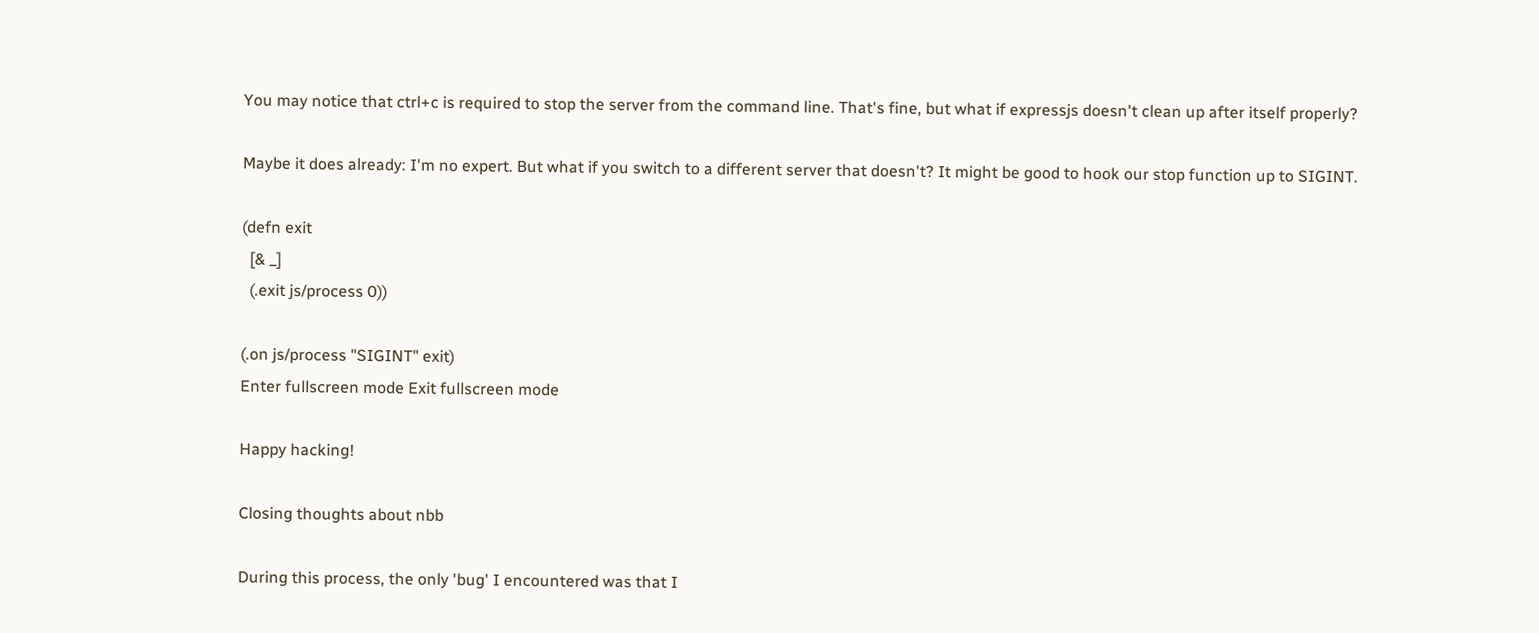You may notice that ctrl+c is required to stop the server from the command line. That's fine, but what if expressjs doesn't clean up after itself properly?

Maybe it does already: I'm no expert. But what if you switch to a different server that doesn't? It might be good to hook our stop function up to SIGINT.

(defn exit
  [& _]
  (.exit js/process 0))

(.on js/process "SIGINT" exit)
Enter fullscreen mode Exit fullscreen mode

Happy hacking!

Closing thoughts about nbb

During this process, the only 'bug' I encountered was that I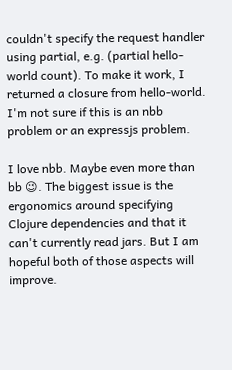couldn't specify the request handler using partial, e.g. (partial hello-world count). To make it work, I returned a closure from hello-world. I'm not sure if this is an nbb problem or an expressjs problem.

I love nbb. Maybe even more than bb 😉. The biggest issue is the ergonomics around specifying Clojure dependencies and that it can't currently read jars. But I am hopeful both of those aspects will improve.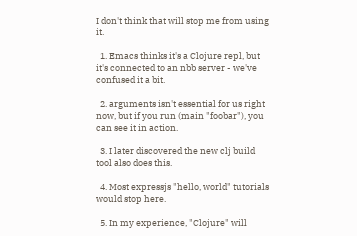I don't think that will stop me from using it.

  1. Emacs thinks it's a Clojure repl, but it's connected to an nbb server - we've confused it a bit.

  2. arguments isn't essential for us right now, but if you run (main "foobar"), you can see it in action.

  3. I later discovered the new clj build tool also does this.

  4. Most expressjs "hello, world" tutorials would stop here.

  5. In my experience, "Clojure" will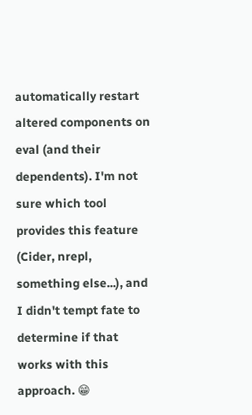automatically restart altered components on eval (and their dependents). I'm not sure which tool provides this feature (Cider, nrepl, something else...), and I didn't tempt fate to determine if that works with this approach. 😁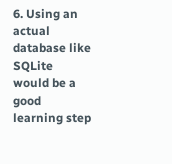6. Using an actual database like SQLite would be a good learning step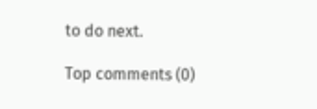to do next.

Top comments (0)